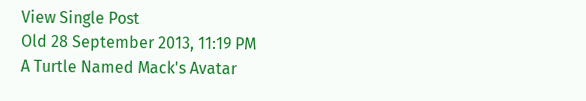View Single Post
Old 28 September 2013, 11:19 PM
A Turtle Named Mack's Avatar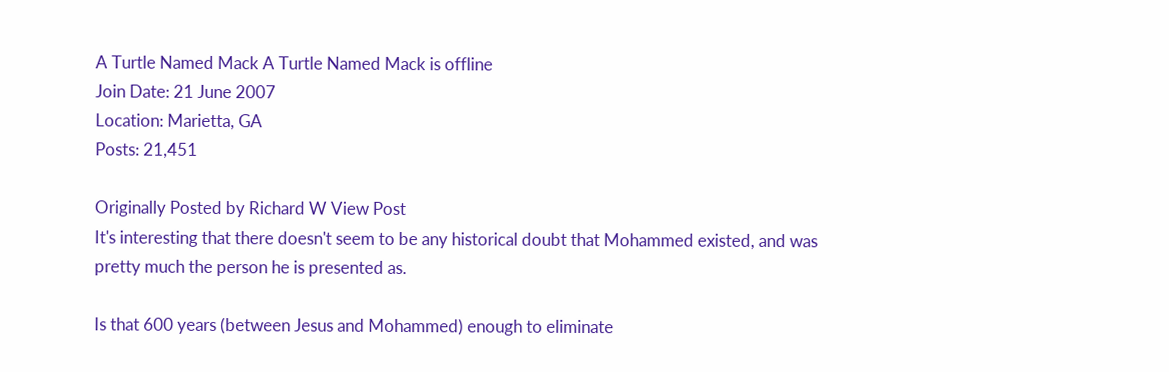A Turtle Named Mack A Turtle Named Mack is offline
Join Date: 21 June 2007
Location: Marietta, GA
Posts: 21,451

Originally Posted by Richard W View Post
It's interesting that there doesn't seem to be any historical doubt that Mohammed existed, and was pretty much the person he is presented as.

Is that 600 years (between Jesus and Mohammed) enough to eliminate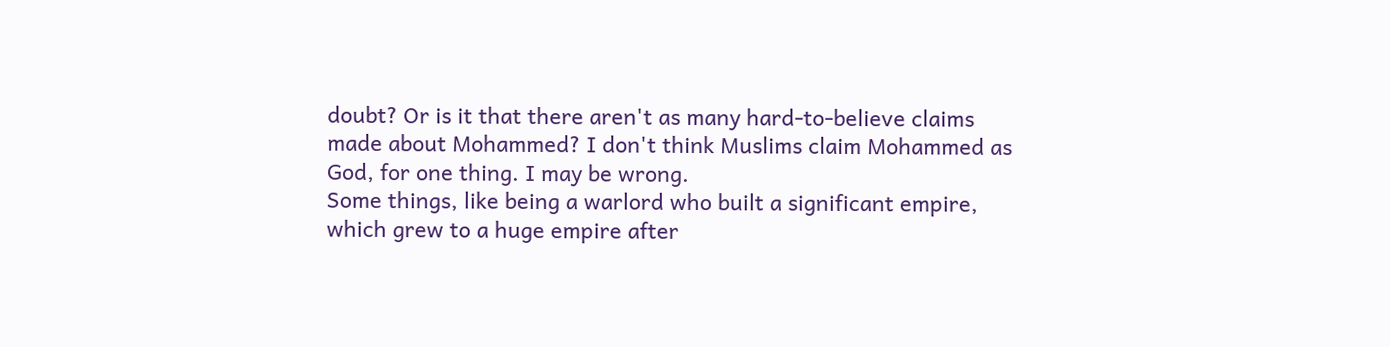doubt? Or is it that there aren't as many hard-to-believe claims made about Mohammed? I don't think Muslims claim Mohammed as God, for one thing. I may be wrong.
Some things, like being a warlord who built a significant empire, which grew to a huge empire after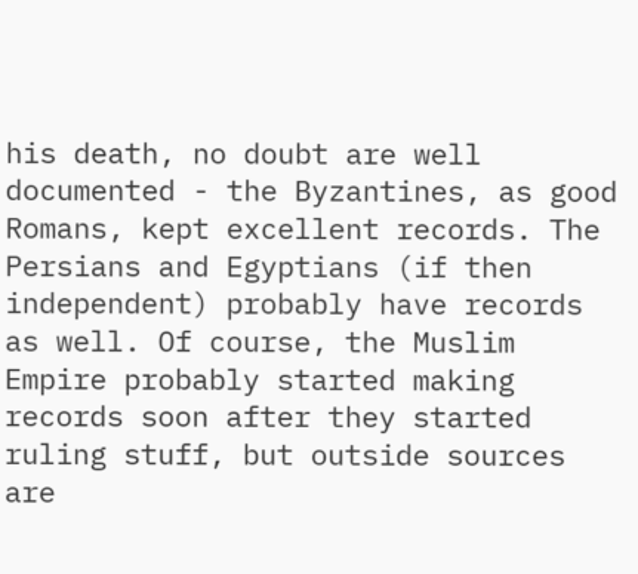his death, no doubt are well documented - the Byzantines, as good Romans, kept excellent records. The Persians and Egyptians (if then independent) probably have records as well. Of course, the Muslim Empire probably started making records soon after they started ruling stuff, but outside sources are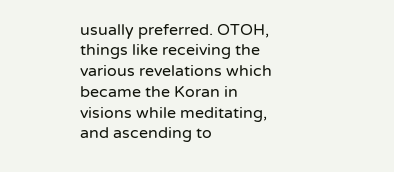usually preferred. OTOH, things like receiving the various revelations which became the Koran in visions while meditating, and ascending to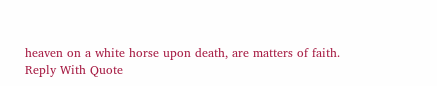heaven on a white horse upon death, are matters of faith.
Reply With Quote